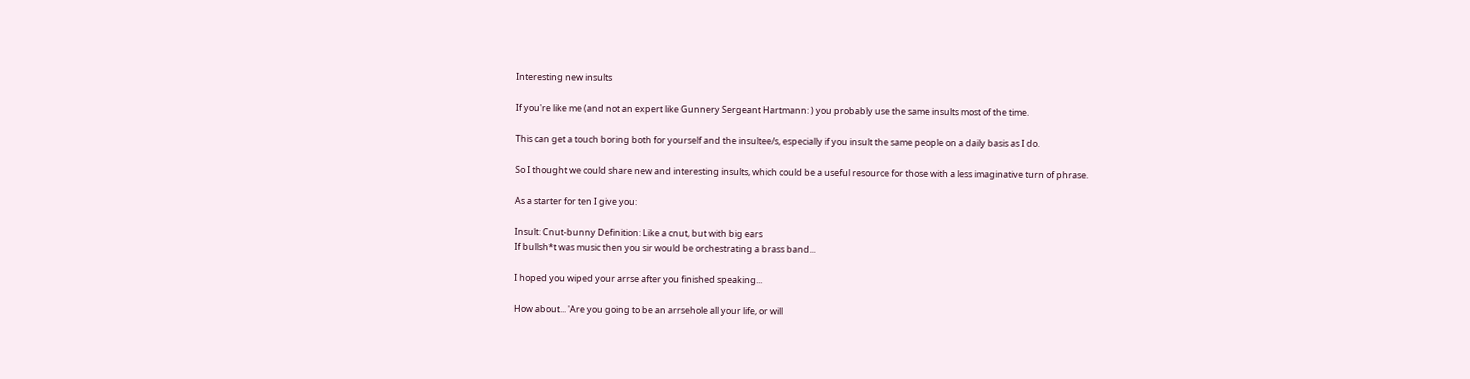Interesting new insults

If you're like me (and not an expert like Gunnery Sergeant Hartmann: ) you probably use the same insults most of the time.

This can get a touch boring both for yourself and the insultee/s, especially if you insult the same people on a daily basis as I do.

So I thought we could share new and interesting insults, which could be a useful resource for those with a less imaginative turn of phrase.

As a starter for ten I give you:

Insult: Cnut-bunny Definition: Like a cnut, but with big ears
If bullsh*t was music then you sir would be orchestrating a brass band...

I hoped you wiped your arrse after you finished speaking...

How about... 'Are you going to be an arrsehole all your life, or will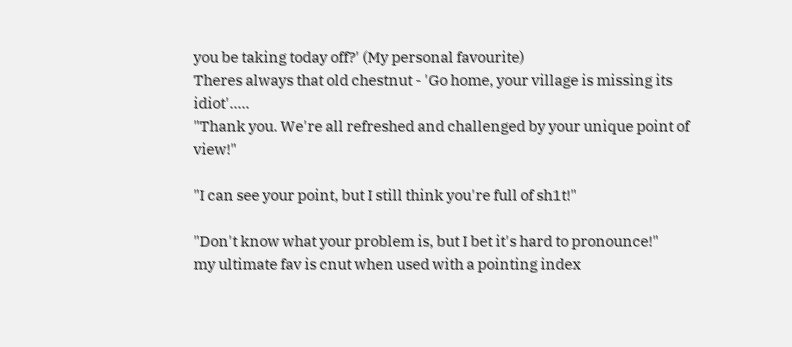you be taking today off?' (My personal favourite)
Theres always that old chestnut - 'Go home, your village is missing its idiot'.....
"Thank you. We're all refreshed and challenged by your unique point of view!"

"I can see your point, but I still think you're full of sh1t!"

"Don't know what your problem is, but I bet it's hard to pronounce!"
my ultimate fav is cnut when used with a pointing index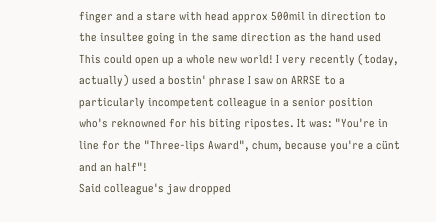finger and a stare with head approx 500mil in direction to the insultee going in the same direction as the hand used
This could open up a whole new world! I very recently (today, actually) used a bostin' phrase I saw on ARRSE to a particularly incompetent colleague in a senior position who's reknowned for his biting ripostes. It was: "You're in line for the "Three-lips Award", chum, because you're a cünt and an half"!
Said colleague's jaw dropped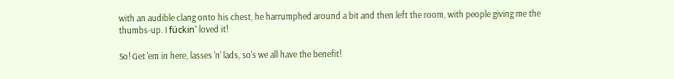with an audible clang onto his chest, he harrumphed around a bit and then left the room, with people giving me the thumbs-up. I fückin' loved it!

So! Get 'em in here, lasses 'n' lads, so's we all have the benefit!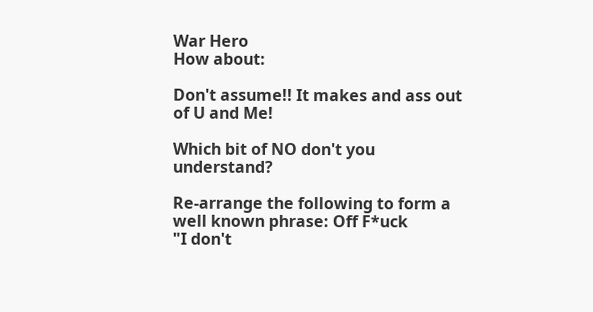War Hero
How about:

Don't assume!! It makes and ass out of U and Me!

Which bit of NO don't you understand?

Re-arrange the following to form a well known phrase: Off F*uck
"I don't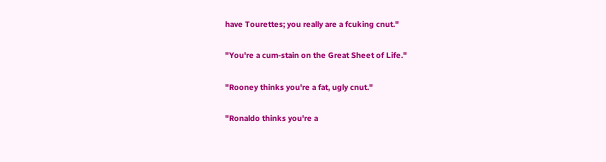have Tourettes; you really are a fcuking cnut."

"You're a cum-stain on the Great Sheet of Life."

"Rooney thinks you're a fat, ugly cnut."

"Ronaldo thinks you're a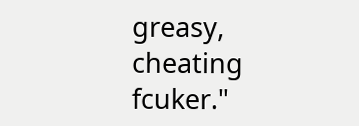greasy, cheating fcuker."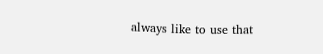always like to use that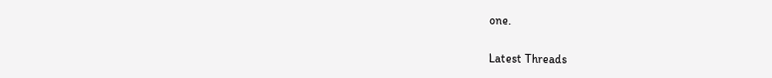one.

Latest Threads